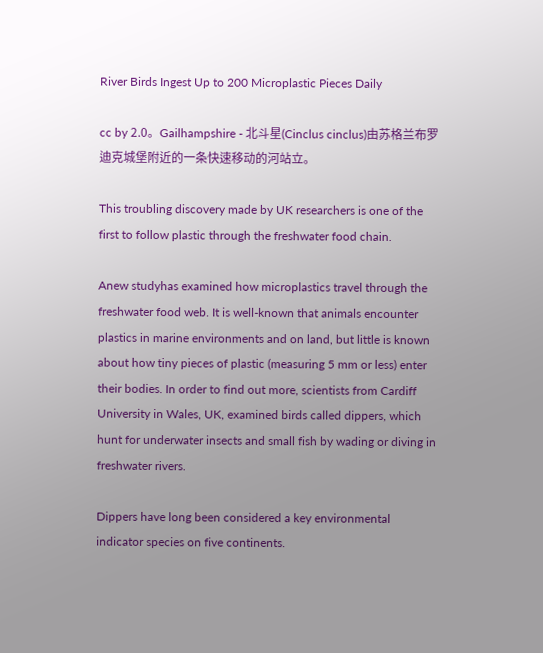River Birds Ingest Up to 200 Microplastic Pieces Daily

cc by 2.0。Gailhampshire - 北斗星(Cinclus cinclus)由苏格兰布罗迪克城堡附近的一条快速移动的河站立。

This troubling discovery made by UK researchers is one of the first to follow plastic through the freshwater food chain.

Anew studyhas examined how microplastics travel through the freshwater food web. It is well-known that animals encounter plastics in marine environments and on land, but little is known about how tiny pieces of plastic (measuring 5 mm or less) enter their bodies. In order to find out more, scientists from Cardiff University in Wales, UK, examined birds called dippers, which hunt for underwater insects and small fish by wading or diving in freshwater rivers.

Dippers have long been considered a key environmental indicator species on five continents.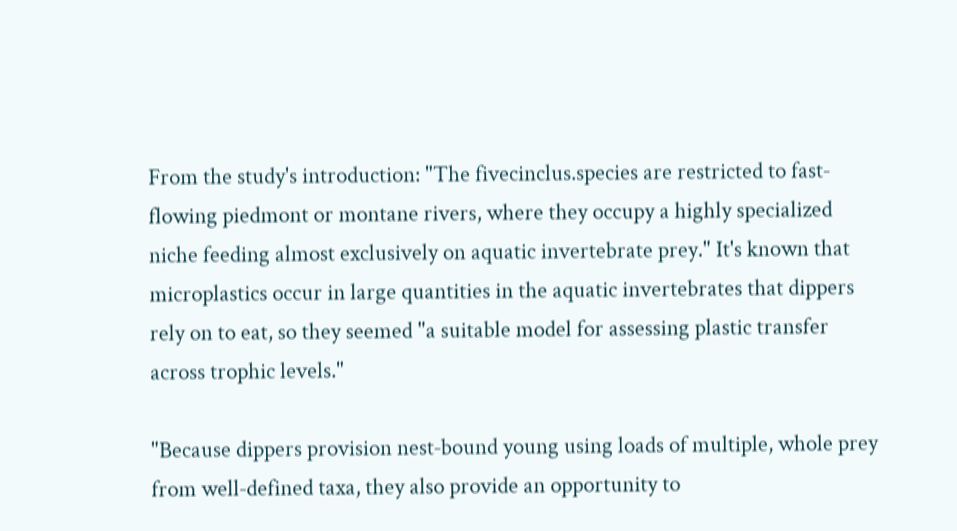From the study's introduction: "The fivecinclus.species are restricted to fast‐flowing piedmont or montane rivers, where they occupy a highly specialized niche feeding almost exclusively on aquatic invertebrate prey." It's known that microplastics occur in large quantities in the aquatic invertebrates that dippers rely on to eat, so they seemed "a suitable model for assessing plastic transfer across trophic levels."

"Because dippers provision nest‐bound young using loads of multiple, whole prey from well‐defined taxa, they also provide an opportunity to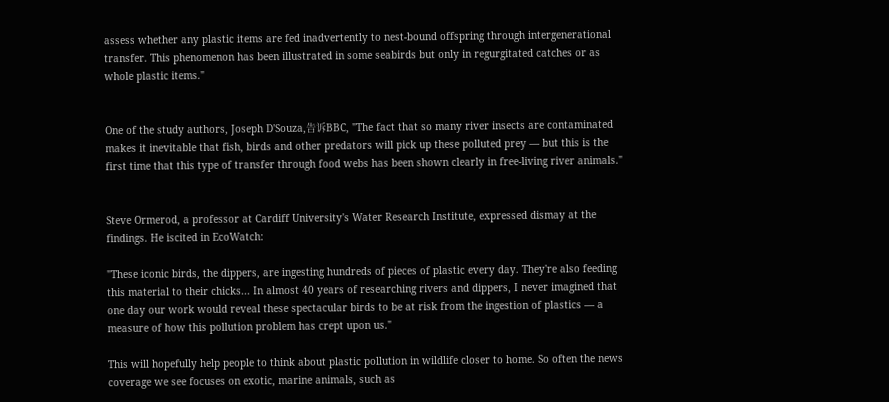assess whether any plastic items are fed inadvertently to nest‐bound offspring through intergenerational transfer. This phenomenon has been illustrated in some seabirds but only in regurgitated catches or as whole plastic items."


One of the study authors, Joseph D'Souza,告诉BBC, "The fact that so many river insects are contaminated makes it inevitable that fish, birds and other predators will pick up these polluted prey — but this is the first time that this type of transfer through food webs has been shown clearly in free-living river animals."


Steve Ormerod, a professor at Cardiff University's Water Research Institute, expressed dismay at the findings. He iscited in EcoWatch:

"These iconic birds, the dippers, are ingesting hundreds of pieces of plastic every day. They're also feeding this material to their chicks... In almost 40 years of researching rivers and dippers, I never imagined that one day our work would reveal these spectacular birds to be at risk from the ingestion of plastics — a measure of how this pollution problem has crept upon us."

This will hopefully help people to think about plastic pollution in wildlife closer to home. So often the news coverage we see focuses on exotic, marine animals, such as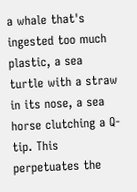a whale that's ingested too much plastic, a sea turtle with a straw in its nose, a sea horse clutching a Q-tip. This perpetuates the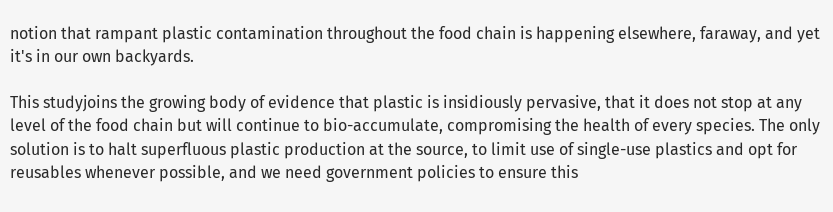notion that rampant plastic contamination throughout the food chain is happening elsewhere, faraway, and yet it's in our own backyards.

This studyjoins the growing body of evidence that plastic is insidiously pervasive, that it does not stop at any level of the food chain but will continue to bio-accumulate, compromising the health of every species. The only solution is to halt superfluous plastic production at the source, to limit use of single-use plastics and opt for reusables whenever possible, and we need government policies to ensure this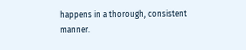happens in a thorough, consistent manner.